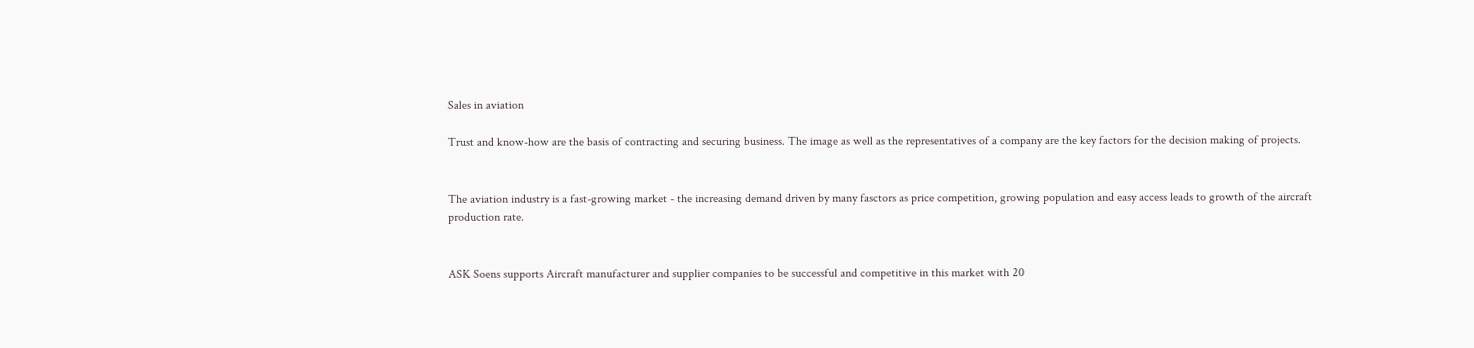Sales in aviation

Trust and know-how are the basis of contracting and securing business. The image as well as the representatives of a company are the key factors for the decision making of projects.


The aviation industry is a fast-growing market - the increasing demand driven by many fasctors as price competition, growing population and easy access leads to growth of the aircraft production rate.


ASK Soens supports Aircraft manufacturer and supplier companies to be successful and competitive in this market with 20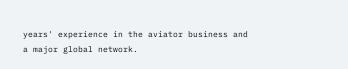years' experience in the aviator business and a major global network.